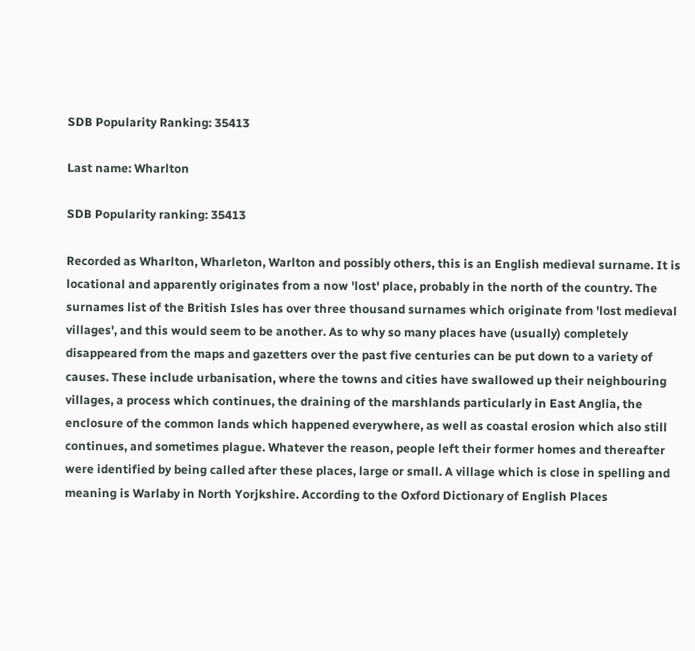SDB Popularity Ranking: 35413

Last name: Wharlton

SDB Popularity ranking: 35413

Recorded as Wharlton, Wharleton, Warlton and possibly others, this is an English medieval surname. It is locational and apparently originates from a now 'lost' place, probably in the north of the country. The surnames list of the British Isles has over three thousand surnames which originate from 'lost medieval villages', and this would seem to be another. As to why so many places have (usually) completely disappeared from the maps and gazetters over the past five centuries can be put down to a variety of causes. These include urbanisation, where the towns and cities have swallowed up their neighbouring villages, a process which continues, the draining of the marshlands particularly in East Anglia, the enclosure of the common lands which happened everywhere, as well as coastal erosion which also still continues, and sometimes plague. Whatever the reason, people left their former homes and thereafter were identified by being called after these places, large or small. A village which is close in spelling and meaning is Warlaby in North Yorjkshire. According to the Oxford Dictionary of English Places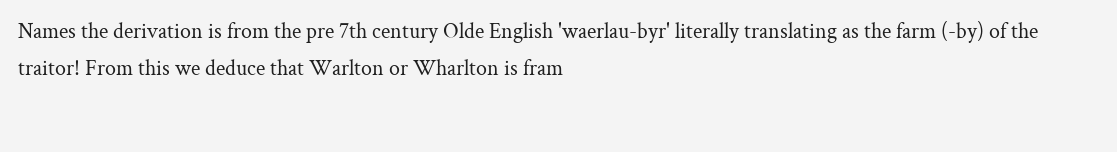Names the derivation is from the pre 7th century Olde English 'waerlau-byr' literally translating as the farm (-by) of the traitor! From this we deduce that Warlton or Wharlton is fram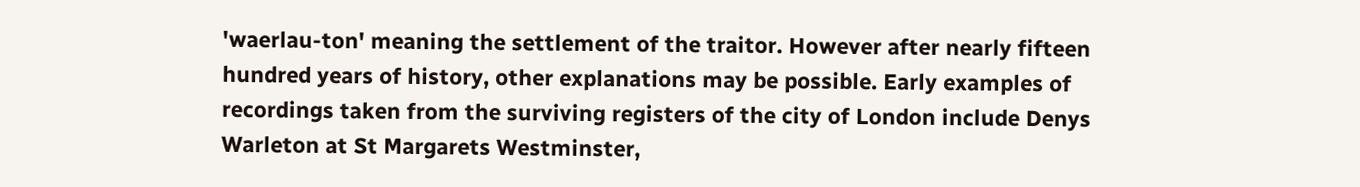'waerlau-ton' meaning the settlement of the traitor. However after nearly fifteen hundred years of history, other explanations may be possible. Early examples of recordings taken from the surviving registers of the city of London include Denys Warleton at St Margarets Westminster,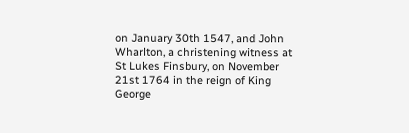on January 30th 1547, and John Wharlton, a christening witness at St Lukes Finsbury, on November 21st 1764 in the reign of King George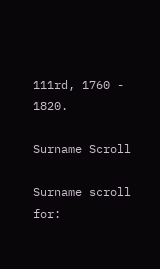111rd, 1760 - 1820.

Surname Scroll

Surname scroll for: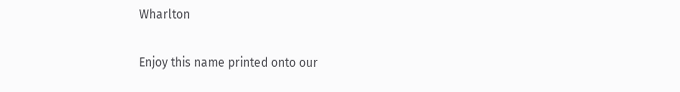Wharlton

Enjoy this name printed onto our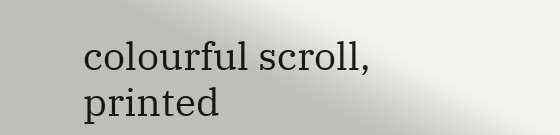colourful scroll, printed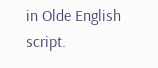in Olde English script.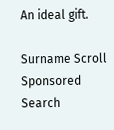An ideal gift.

Surname Scroll
Sponsored Search